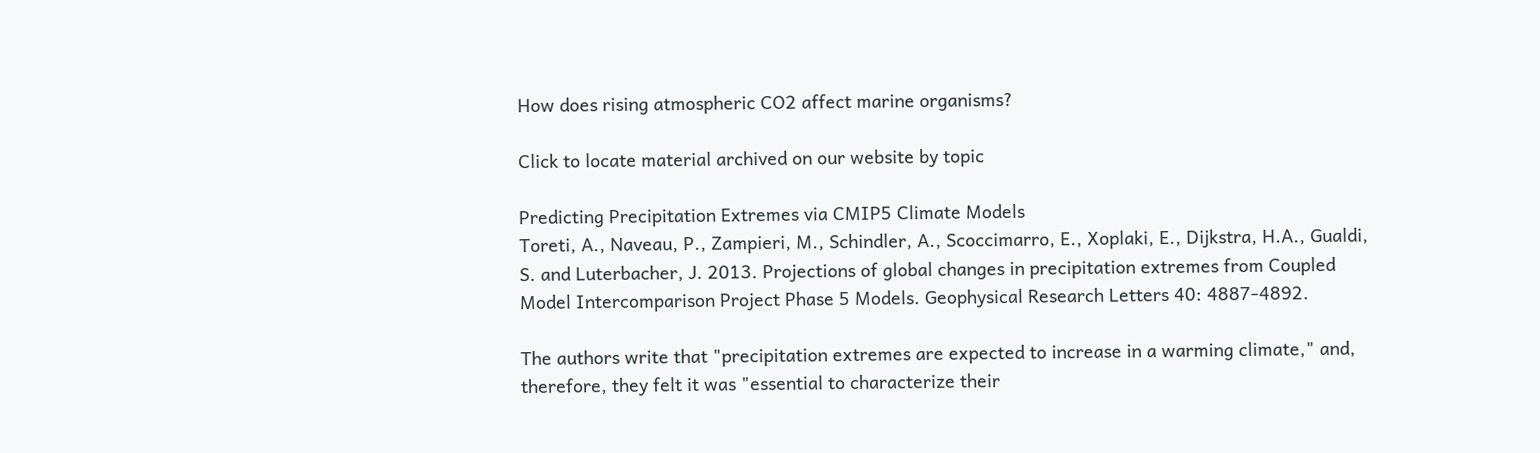How does rising atmospheric CO2 affect marine organisms?

Click to locate material archived on our website by topic

Predicting Precipitation Extremes via CMIP5 Climate Models
Toreti, A., Naveau, P., Zampieri, M., Schindler, A., Scoccimarro, E., Xoplaki, E., Dijkstra, H.A., Gualdi, S. and Luterbacher, J. 2013. Projections of global changes in precipitation extremes from Coupled Model Intercomparison Project Phase 5 Models. Geophysical Research Letters 40: 4887-4892.

The authors write that "precipitation extremes are expected to increase in a warming climate," and, therefore, they felt it was "essential to characterize their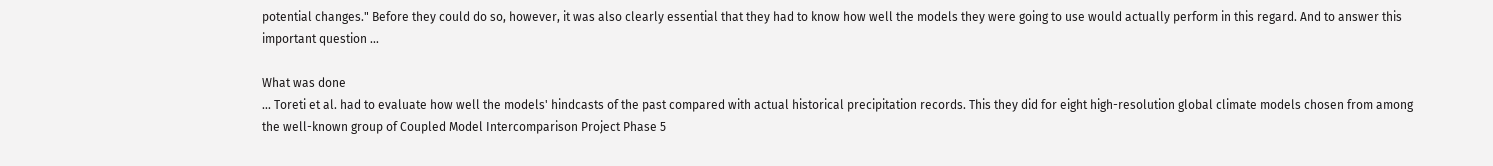potential changes." Before they could do so, however, it was also clearly essential that they had to know how well the models they were going to use would actually perform in this regard. And to answer this important question ...

What was done
... Toreti et al. had to evaluate how well the models' hindcasts of the past compared with actual historical precipitation records. This they did for eight high-resolution global climate models chosen from among the well-known group of Coupled Model Intercomparison Project Phase 5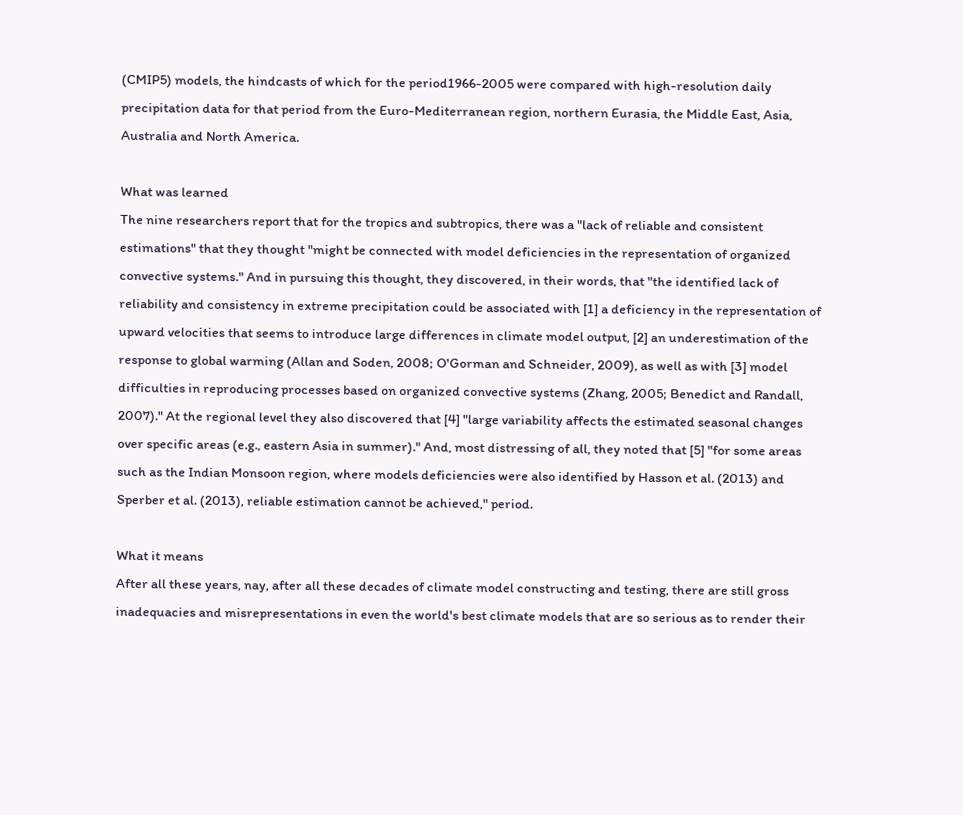(CMIP5) models, the hindcasts of which for the period1966-2005 were compared with high-resolution daily precipitation data for that period from the Euro-Mediterranean region, northern Eurasia, the Middle East, Asia, Australia and North America.

What was learned
The nine researchers report that for the tropics and subtropics, there was a "lack of reliable and consistent estimations" that they thought "might be connected with model deficiencies in the representation of organized convective systems." And in pursuing this thought, they discovered, in their words, that "the identified lack of reliability and consistency in extreme precipitation could be associated with [1] a deficiency in the representation of upward velocities that seems to introduce large differences in climate model output, [2] an underestimation of the response to global warming (Allan and Soden, 2008; O'Gorman and Schneider, 2009), as well as with [3] model difficulties in reproducing processes based on organized convective systems (Zhang, 2005; Benedict and Randall, 2007)." At the regional level they also discovered that [4] "large variability affects the estimated seasonal changes over specific areas (e.g., eastern Asia in summer)." And, most distressing of all, they noted that [5] "for some areas such as the Indian Monsoon region, where models deficiencies were also identified by Hasson et al. (2013) and Sperber et al. (2013), reliable estimation cannot be achieved," period.

What it means
After all these years, nay, after all these decades of climate model constructing and testing, there are still gross inadequacies and misrepresentations in even the world's best climate models that are so serious as to render their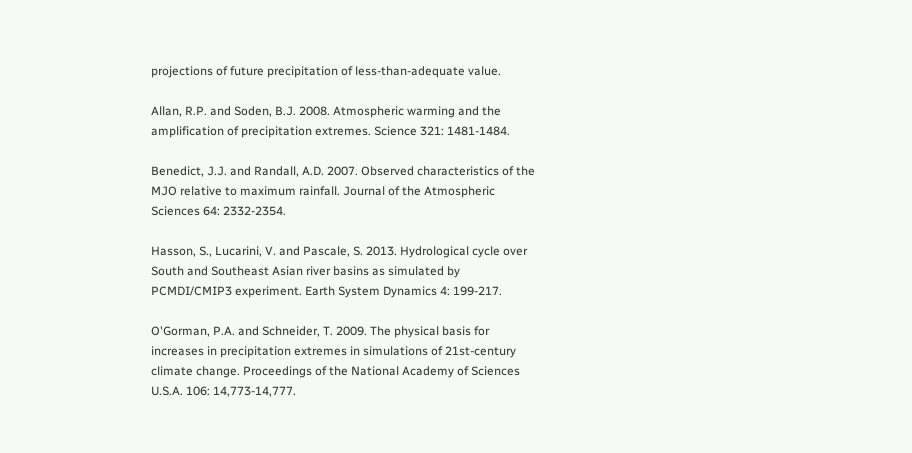projections of future precipitation of less-than-adequate value.

Allan, R.P. and Soden, B.J. 2008. Atmospheric warming and the amplification of precipitation extremes. Science 321: 1481-1484.

Benedict, J.J. and Randall, A.D. 2007. Observed characteristics of the MJO relative to maximum rainfall. Journal of the Atmospheric Sciences 64: 2332-2354.

Hasson, S., Lucarini, V. and Pascale, S. 2013. Hydrological cycle over South and Southeast Asian river basins as simulated by PCMDI/CMIP3 experiment. Earth System Dynamics 4: 199-217.

O'Gorman, P.A. and Schneider, T. 2009. The physical basis for increases in precipitation extremes in simulations of 21st-century climate change. Proceedings of the National Academy of Sciences U.S.A. 106: 14,773-14,777.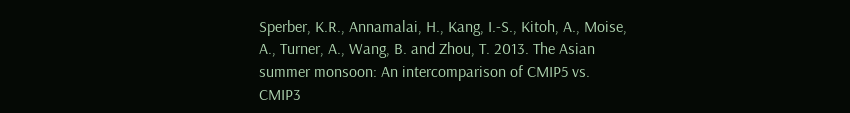Sperber, K.R., Annamalai, H., Kang, I.-S., Kitoh, A., Moise, A., Turner, A., Wang, B. and Zhou, T. 2013. The Asian summer monsoon: An intercomparison of CMIP5 vs. CMIP3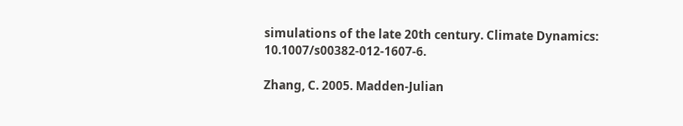simulations of the late 20th century. Climate Dynamics: 10.1007/s00382-012-1607-6.

Zhang, C. 2005. Madden-Julian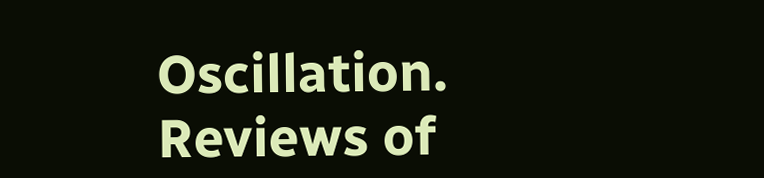Oscillation. Reviews of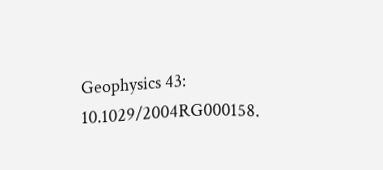Geophysics 43: 10.1029/2004RG000158.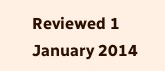Reviewed 1 January 2014